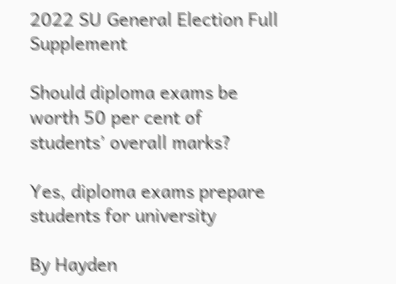2022 SU General Election Full Supplement

Should diploma exams be worth 50 per cent of students’ overall marks?

Yes, diploma exams prepare students for university

By Hayden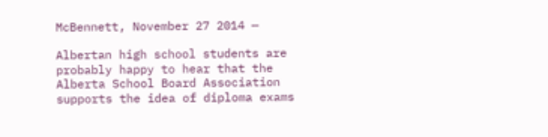McBennett, November 27 2014 —

Albertan high school students are probably happy to hear that the Alberta School Board Association supports the idea of diploma exams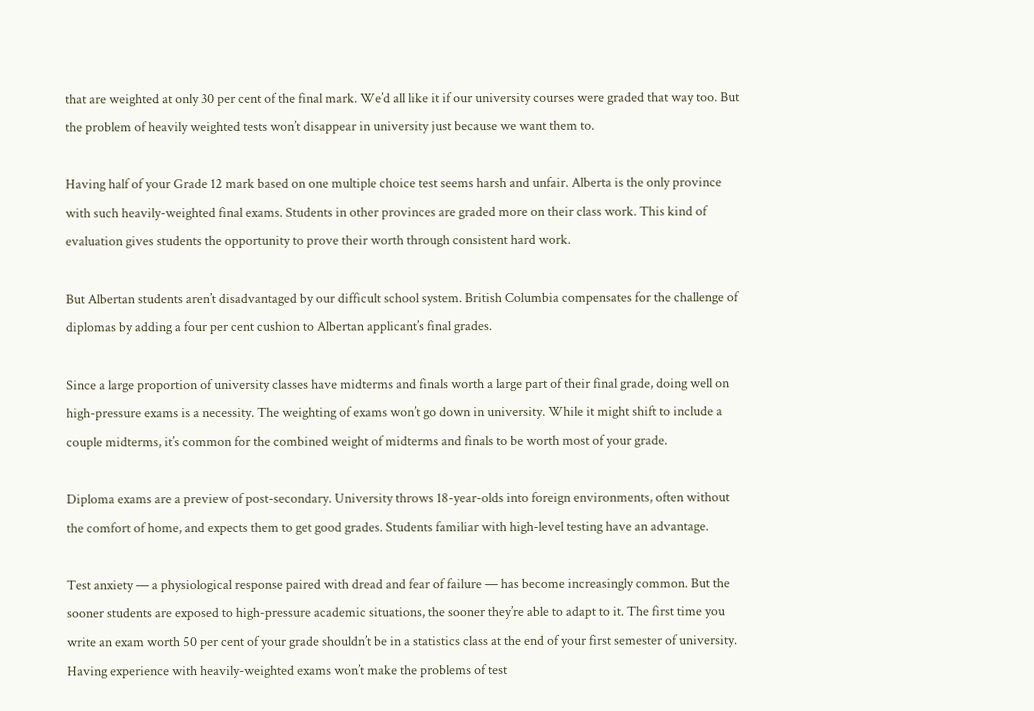that are weighted at only 30 per cent of the final mark. We’d all like it if our university courses were graded that way too. But the problem of heavily weighted tests won’t disappear in university just because we want them to.

Having half of your Grade 12 mark based on one multiple choice test seems harsh and unfair. Alberta is the only province with such heavily-weighted final exams. Students in other provinces are graded more on their class work. This kind of evaluation gives students the opportunity to prove their worth through consistent hard work.

But Albertan students aren’t disadvantaged by our difficult school system. British Columbia compensates for the challenge of diplomas by adding a four per cent cushion to Albertan applicant’s final grades.

Since a large proportion of university classes have midterms and finals worth a large part of their final grade, doing well on high-pressure exams is a necessity. The weighting of exams won’t go down in university. While it might shift to include a couple midterms, it’s common for the combined weight of midterms and finals to be worth most of your grade.

Diploma exams are a preview of post-secondary. University throws 18-year-olds into foreign environments, often without the comfort of home, and expects them to get good grades. Students familiar with high-level testing have an advantage.

Test anxiety — a physiological response paired with dread and fear of failure — has become increasingly common. But the sooner students are exposed to high-pressure academic situations, the sooner they’re able to adapt to it. The first time you write an exam worth 50 per cent of your grade shouldn’t be in a statistics class at the end of your first semester of university. Having experience with heavily-weighted exams won’t make the problems of test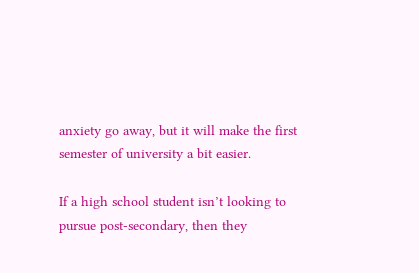anxiety go away, but it will make the first semester of university a bit easier.

If a high school student isn’t looking to pursue post-secondary, then they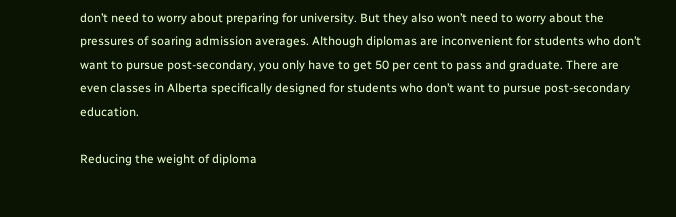don’t need to worry about preparing for university. But they also won’t need to worry about the pressures of soaring admission averages. Although diplomas are inconvenient for students who don’t want to pursue post-secondary, you only have to get 50 per cent to pass and graduate. There are even classes in Alberta specifically designed for students who don’t want to pursue post-secondary education.

Reducing the weight of diploma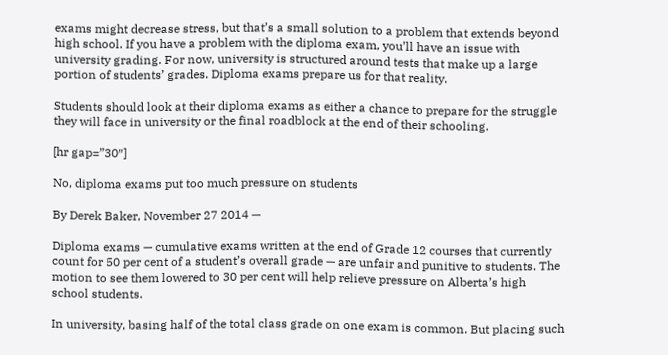exams might decrease stress, but that’s a small solution to a problem that extends beyond high school. If you have a problem with the diploma exam, you’ll have an issue with university grading. For now, university is structured around tests that make up a large portion of students’ grades. Diploma exams prepare us for that reality.

Students should look at their diploma exams as either a chance to prepare for the struggle they will face in university or the final roadblock at the end of their schooling.

[hr gap=”30″]

No, diploma exams put too much pressure on students

By Derek Baker, November 27 2014 —

Diploma exams — cumulative exams written at the end of Grade 12 courses that currently count for 50 per cent of a student’s overall grade — are unfair and punitive to students. The motion to see them lowered to 30 per cent will help relieve pressure on Alberta’s high school students.

In university, basing half of the total class grade on one exam is common. But placing such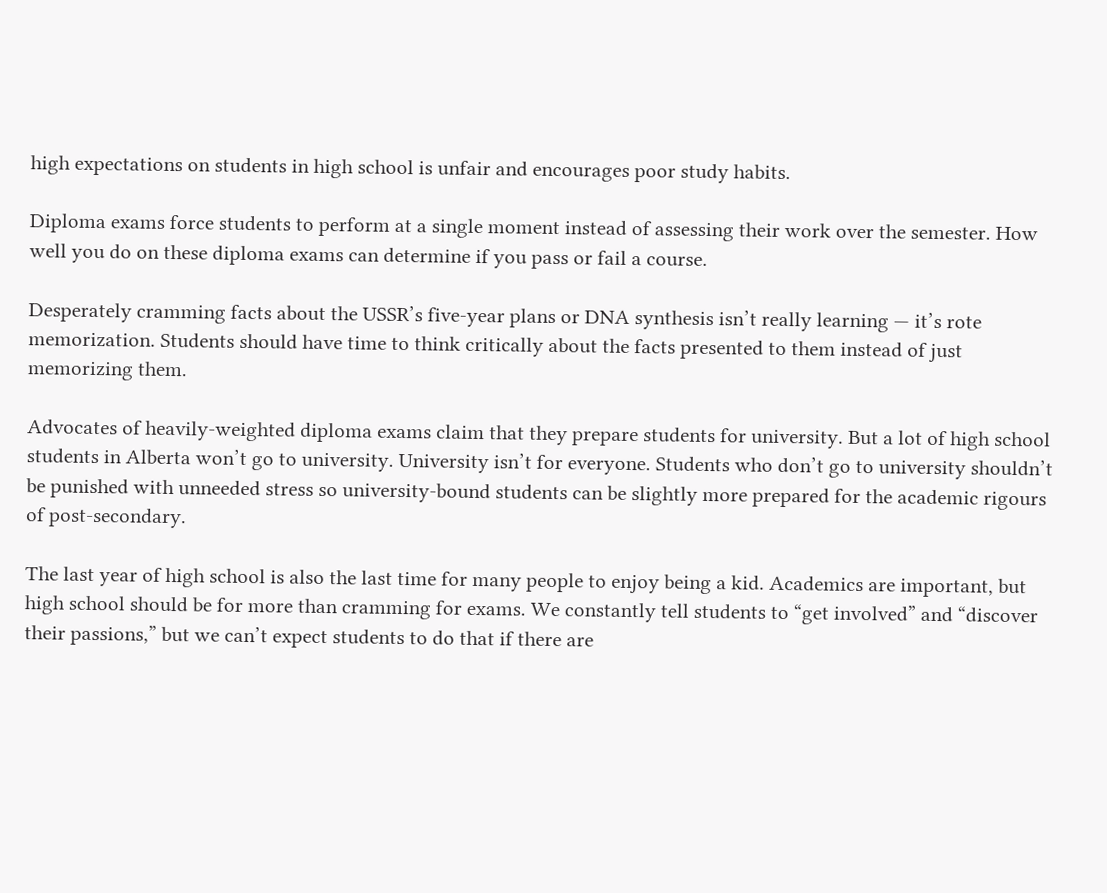high expectations on students in high school is unfair and encourages poor study habits.

Diploma exams force students to perform at a single moment instead of assessing their work over the semester. How well you do on these diploma exams can determine if you pass or fail a course.

Desperately cramming facts about the USSR’s five-year plans or DNA synthesis isn’t really learning — it’s rote memorization. Students should have time to think critically about the facts presented to them instead of just memorizing them.

Advocates of heavily-weighted diploma exams claim that they prepare students for university. But a lot of high school students in Alberta won’t go to university. University isn’t for everyone. Students who don’t go to university shouldn’t be punished with unneeded stress so university-bound students can be slightly more prepared for the academic rigours of post-secondary.

The last year of high school is also the last time for many people to enjoy being a kid. Academics are important, but high school should be for more than cramming for exams. We constantly tell students to “get involved” and “discover their passions,” but we can’t expect students to do that if there are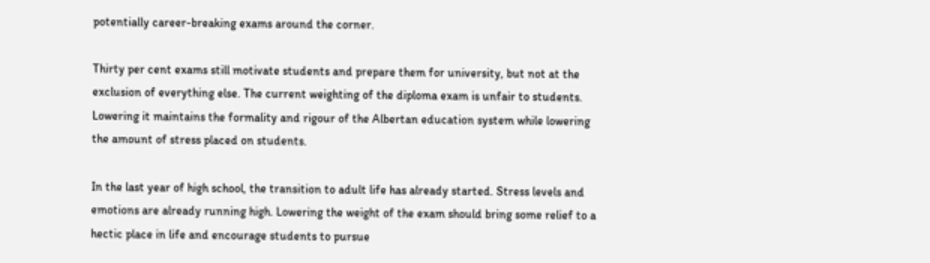potentially career-breaking exams around the corner.

Thirty per cent exams still motivate students and prepare them for university, but not at the exclusion of everything else. The current weighting of the diploma exam is unfair to students. Lowering it maintains the formality and rigour of the Albertan education system while lowering the amount of stress placed on students.

In the last year of high school, the transition to adult life has already started. Stress levels and emotions are already running high. Lowering the weight of the exam should bring some relief to a hectic place in life and encourage students to pursue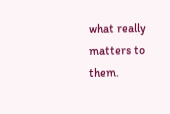what really matters to them.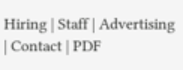Hiring | Staff | Advertising | Contact | PDF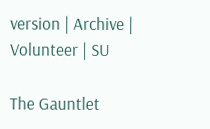version | Archive | Volunteer | SU

The Gauntlet